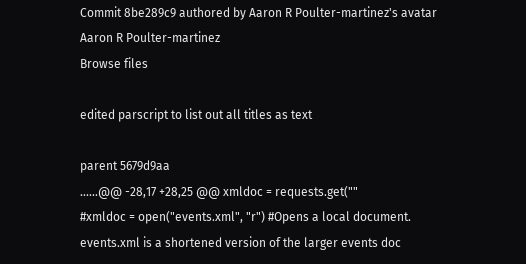Commit 8be289c9 authored by Aaron R Poulter-martinez's avatar Aaron R Poulter-martinez
Browse files

edited parscript to list out all titles as text

parent 5679d9aa
......@@ -28,17 +28,25 @@ xmldoc = requests.get(""
#xmldoc = open("events.xml", "r") #Opens a local document. events.xml is a shortened version of the larger events doc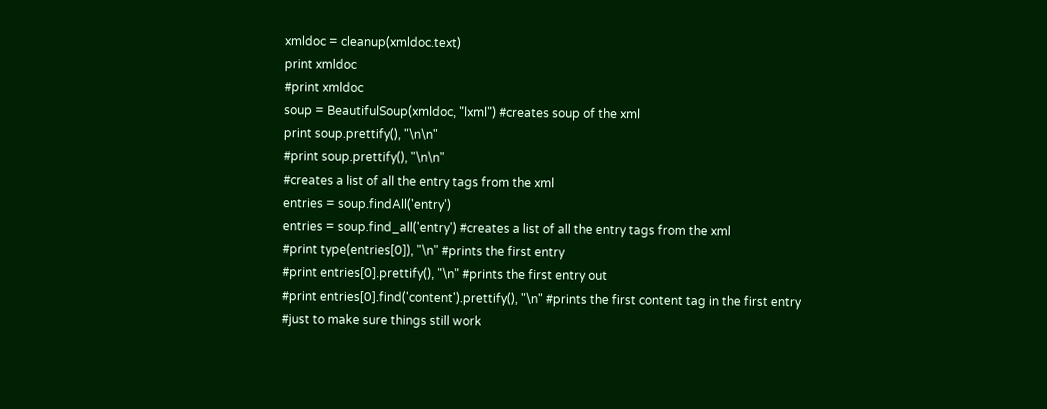xmldoc = cleanup(xmldoc.text)
print xmldoc
#print xmldoc
soup = BeautifulSoup(xmldoc, "lxml") #creates soup of the xml
print soup.prettify(), "\n\n"
#print soup.prettify(), "\n\n"
#creates a list of all the entry tags from the xml
entries = soup.findAll('entry')
entries = soup.find_all('entry') #creates a list of all the entry tags from the xml
#print type(entries[0]), "\n" #prints the first entry
#print entries[0].prettify(), "\n" #prints the first entry out
#print entries[0].find('content').prettify(), "\n" #prints the first content tag in the first entry
#just to make sure things still work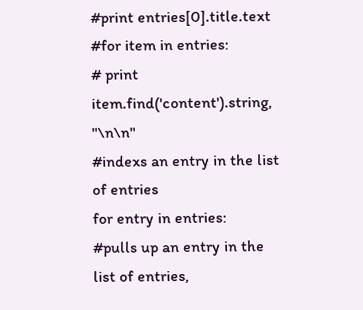#print entries[0].title.text
#for item in entries:
# print item.find('content').string, "\n\n"
#indexs an entry in the list of entries
for entry in entries:
#pulls up an entry in the list of entries,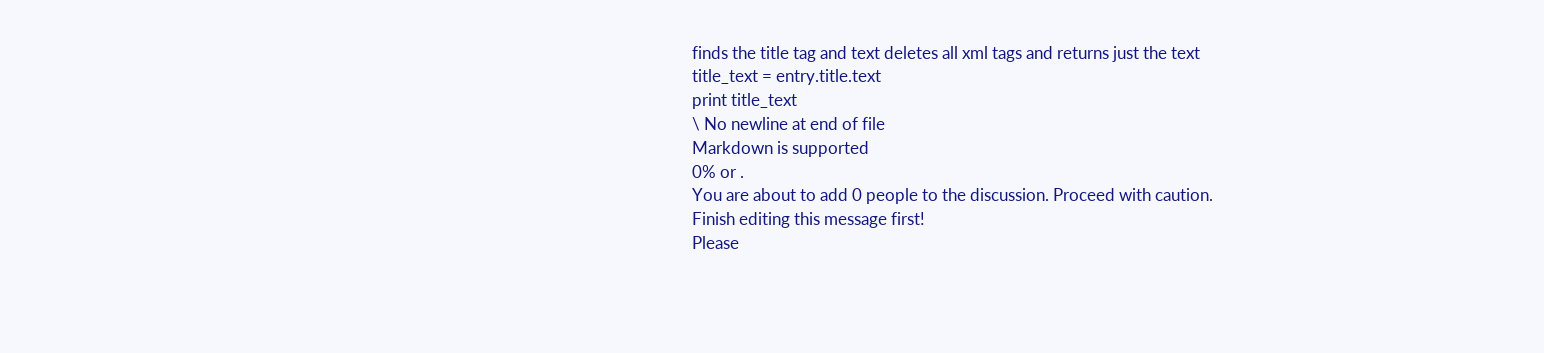finds the title tag and text deletes all xml tags and returns just the text
title_text = entry.title.text
print title_text
\ No newline at end of file
Markdown is supported
0% or .
You are about to add 0 people to the discussion. Proceed with caution.
Finish editing this message first!
Please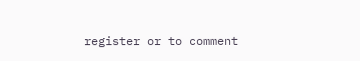register or to comment